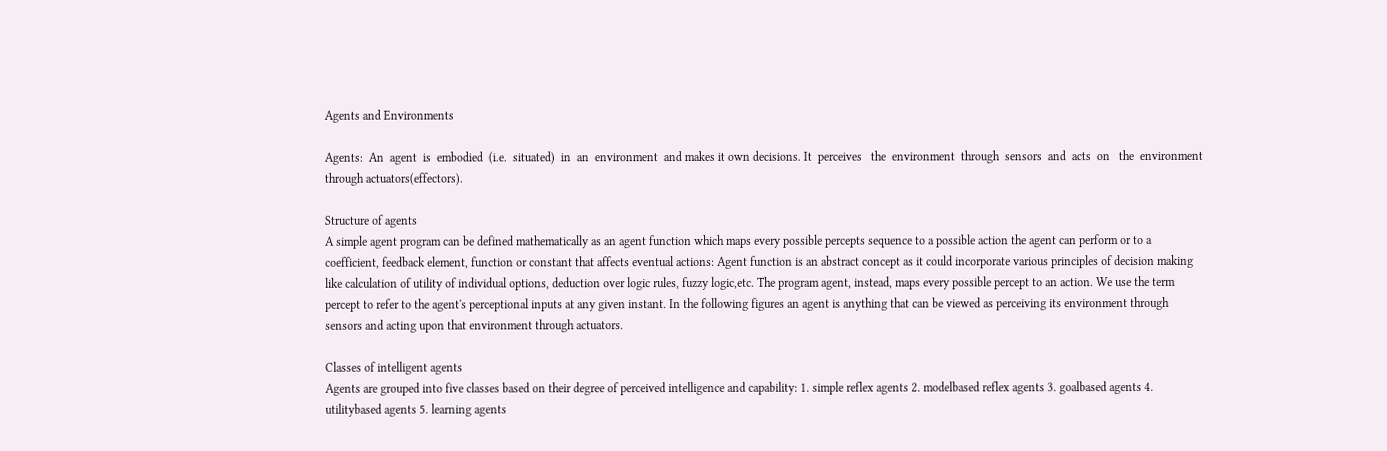Agents and Environments

Agents:  An  agent  is  embodied  (i.e.  situated)  in  an  environment  and makes it own decisions. It  perceives   the  environment  through  sensors  and  acts  on   the  environment  through actuators(effectors).

Structure of agents
A simple agent program can be defined mathematically as an agent function which maps every possible percepts sequence to a possible action the agent can perform or to a coefficient, feedback element, function or constant that affects eventual actions: Agent function is an abstract concept as it could incorporate various principles of decision making like calculation of utility of individual options, deduction over logic rules, fuzzy logic,etc. The program agent, instead, maps every possible percept to an action. We use the term percept to refer to the agent's perceptional inputs at any given instant. In the following figures an agent is anything that can be viewed as perceiving its environment through sensors and acting upon that environment through actuators.

Classes of intelligent agents
Agents are grouped into five classes based on their degree of perceived intelligence and capability: 1. simple reflex agents 2. modelbased reflex agents 3. goalbased agents 4. utilitybased agents 5. learning agents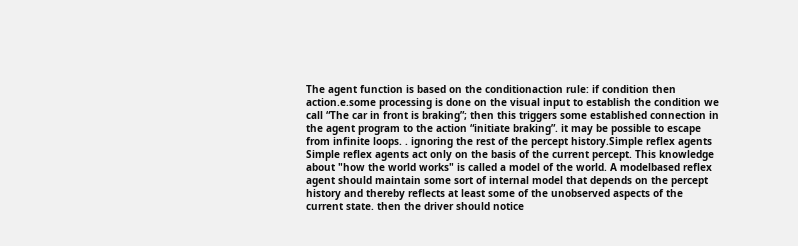The agent function is based on the conditionaction rule: if condition then action.e.some processing is done on the visual input to establish the condition we call “The car in front is braking”; then this triggers some established connection in the agent program to the action “initiate braking”. it may be possible to escape from infinite loops. . ignoring the rest of the percept history.Simple reflex agents Simple reflex agents act only on the basis of the current percept. This knowledge about "how the world works" is called a model of the world. A modelbased reflex agent should maintain some sort of internal model that depends on the percept history and thereby reflects at least some of the unobserved aspects of the current state. then the driver should notice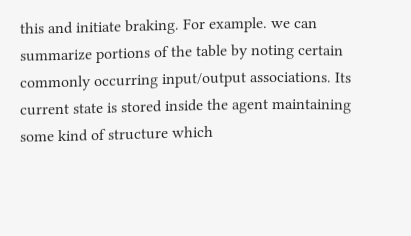this and initiate braking. For example. we can summarize portions of the table by noting certain commonly occurring input/output associations. Its current state is stored inside the agent maintaining some kind of structure which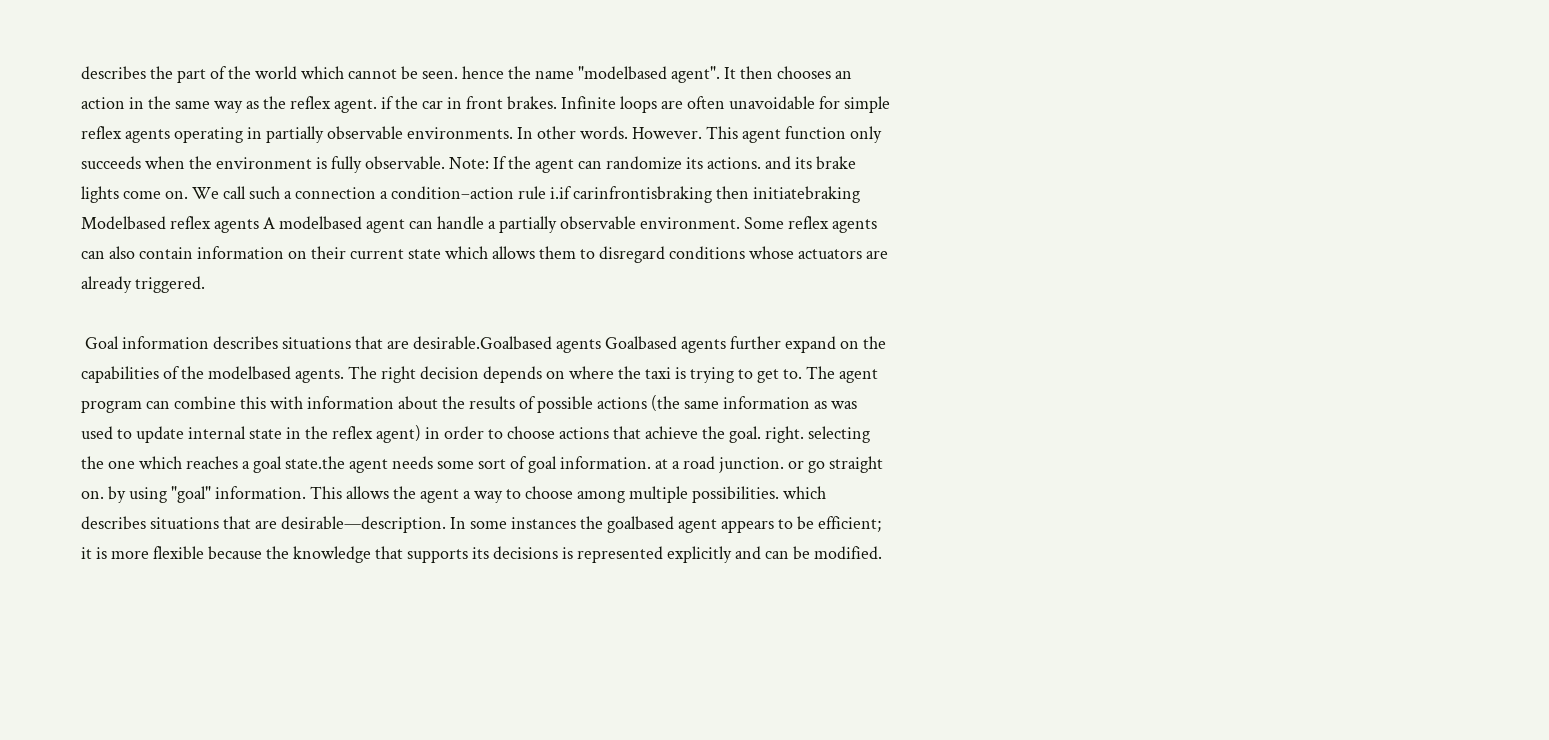describes the part of the world which cannot be seen. hence the name "modelbased agent". It then chooses an action in the same way as the reflex agent. if the car in front brakes. Infinite loops are often unavoidable for simple reflex agents operating in partially observable environments. In other words. However. This agent function only succeeds when the environment is fully observable. Note: If the agent can randomize its actions. and its brake lights come on. We call such a connection a condition–action rule i.if carinfrontisbraking then initiatebraking Modelbased reflex agents A modelbased agent can handle a partially observable environment. Some reflex agents can also contain information on their current state which allows them to disregard conditions whose actuators are already triggered.

 Goal information describes situations that are desirable.Goalbased agents Goalbased agents further expand on the capabilities of the modelbased agents. The right decision depends on where the taxi is trying to get to. The agent program can combine this with information about the results of possible actions (the same information as was used to update internal state in the reflex agent) in order to choose actions that achieve the goal. right. selecting the one which reaches a goal state.the agent needs some sort of goal information. at a road junction. or go straight on. by using "goal" information. This allows the agent a way to choose among multiple possibilities. which describes situations that are desirable—description. In some instances the goalbased agent appears to be efficient; it is more flexible because the knowledge that supports its decisions is represented explicitly and can be modified.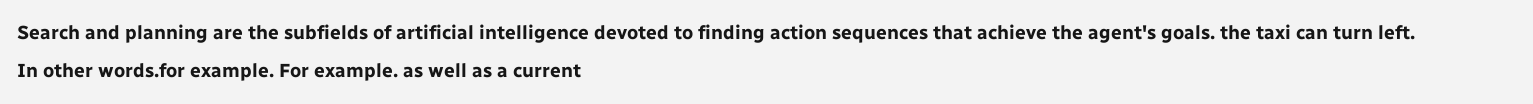Search and planning are the subfields of artificial intelligence devoted to finding action sequences that achieve the agent's goals. the taxi can turn left. In other words.for example. For example. as well as a current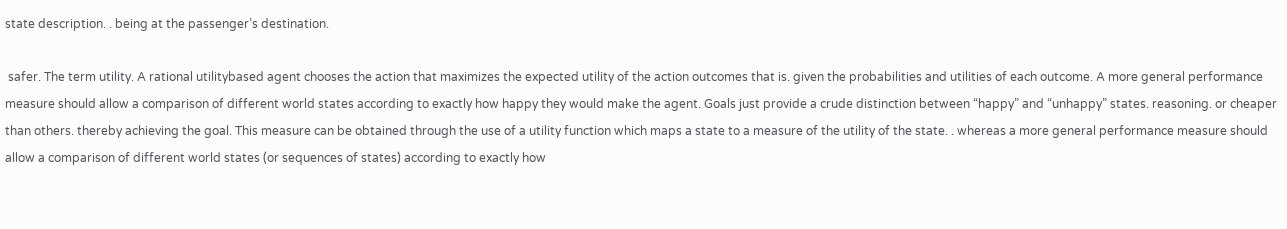state description. . being at the passenger’s destination.

 safer. The term utility. A rational utilitybased agent chooses the action that maximizes the expected utility of the action outcomes that is. given the probabilities and utilities of each outcome. A more general performance measure should allow a comparison of different world states according to exactly how happy they would make the agent. Goals just provide a crude distinction between “happy” and “unhappy” states. reasoning. or cheaper than others. thereby achieving the goal. This measure can be obtained through the use of a utility function which maps a state to a measure of the utility of the state. . whereas a more general performance measure should allow a comparison of different world states (or sequences of states) according to exactly how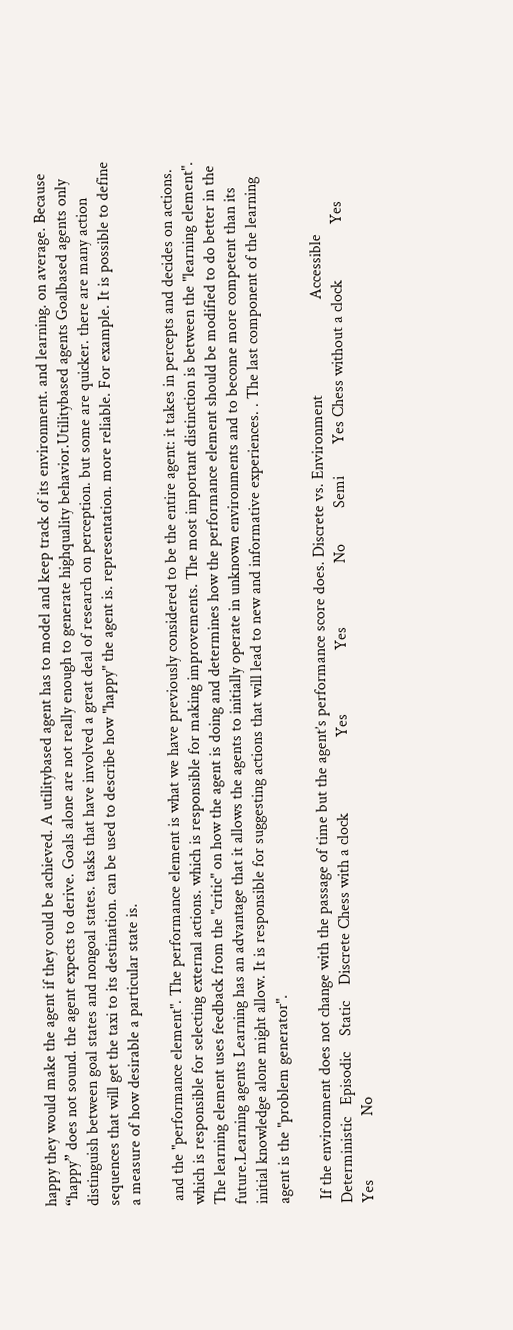happy they would make the agent if they could be achieved. A utilitybased agent has to model and keep track of its environment. and learning. on average. Because “happy” does not sound. the agent expects to derive. Goals alone are not really enough to generate highquality behavior.Utilitybased agents Goalbased agents only distinguish between goal states and nongoal states. tasks that have involved a great deal of research on perception. but some are quicker. there are many action sequences that will get the taxi to its destination. can be used to describe how "happy" the agent is. representation. more reliable. For example. It is possible to define a measure of how desirable a particular state is.

 and the "performance element". The performance element is what we have previously considered to be the entire agent: it takes in percepts and decides on actions. which is responsible for selecting external actions. which is responsible for making improvements. The most important distinction is between the "learning element". The learning element uses feedback from the "critic" on how the agent is doing and determines how the performance element should be modified to do better in the future.Learning agents Learning has an advantage that it allows the agents to initially operate in unknown environments and to become more competent than its initial knowledge alone might allow. It is responsible for suggesting actions that will lead to new and informative experiences. . The last component of the learning agent is the "problem generator".

 If the environment does not change with the passage of time but the agent’s performance score does. Discrete vs. Environment                        Accessible   Deterministic   Episodic    Static    Discrete Chess with a clock                   Yes                Yes                No         Semi        Yes Chess without a clock              Yes                Yes                No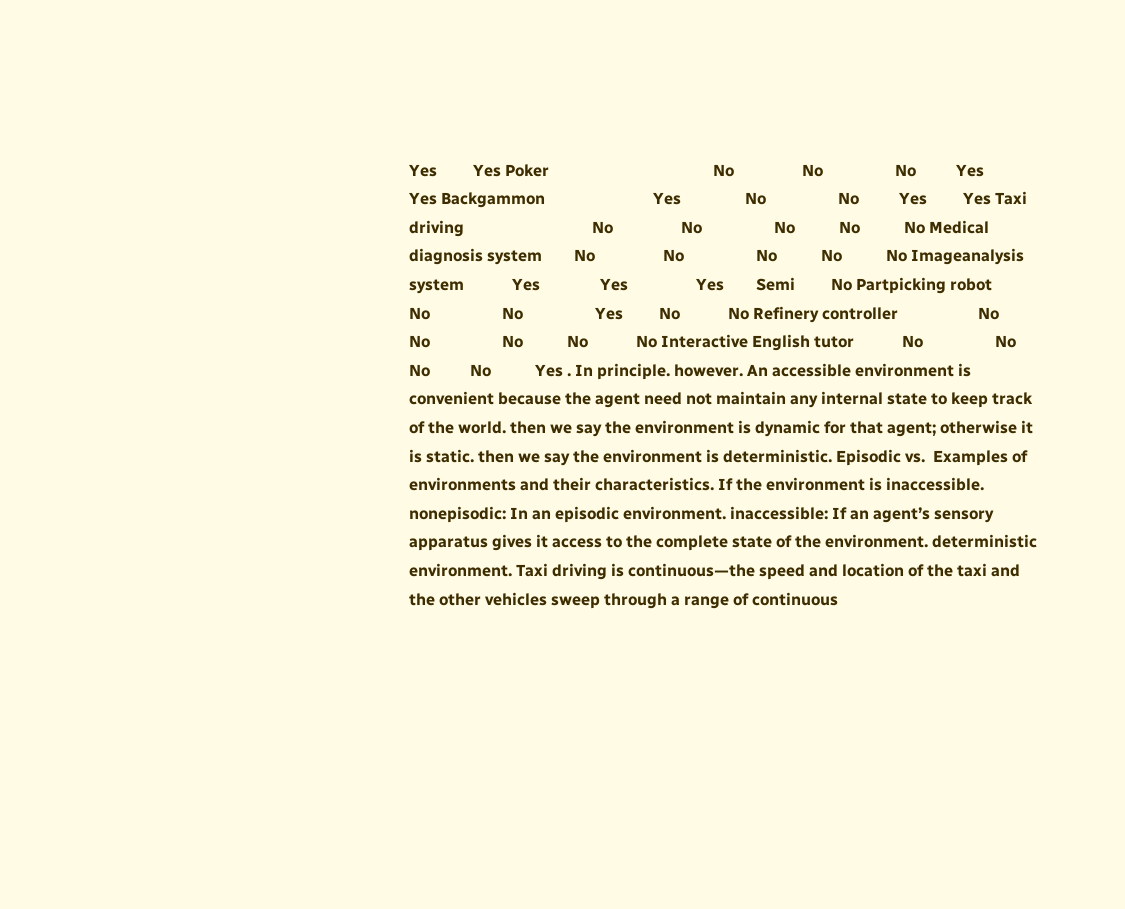Yes         Yes Poker                                         No                 No                  No          Yes         Yes Backgammon                           Yes                No                  No          Yes         Yes Taxi driving                                No                 No                  No           No           No Medical diagnosis system        No                 No                  No           No           No Imageanalysis system            Yes               Yes                 Yes        Semi         No Partpicking robot                     No                  No                  Yes         No            No Refinery controller                    No                  No                  No           No            No Interactive English tutor            No                  No                  No          No           Yes . In principle. however. An accessible environment is convenient because the agent need not maintain any internal state to keep track of the world. then we say the environment is dynamic for that agent; otherwise it is static. then we say the environment is deterministic. Episodic vs.  Examples of environments and their characteristics. If the environment is inaccessible. nonepisodic: In an episodic environment. inaccessible: If an agent’s sensory apparatus gives it access to the complete state of the environment. deterministic environment. Taxi driving is continuous—the speed and location of the taxi and the other vehicles sweep through a range of continuous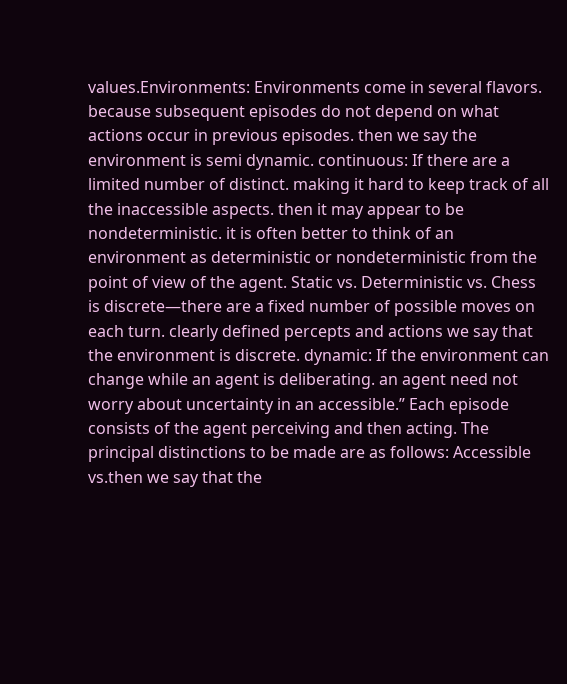values.Environments: Environments come in several flavors. because subsequent episodes do not depend on what actions occur in previous episodes. then we say the environment is semi dynamic. continuous: If there are a limited number of distinct. making it hard to keep track of all the inaccessible aspects. then it may appear to be nondeterministic. it is often better to think of an environment as deterministic or nondeterministic from the point of view of the agent. Static vs. Deterministic vs. Chess is discrete—there are a fixed number of possible moves on each turn. clearly defined percepts and actions we say that the environment is discrete. dynamic: If the environment can change while an agent is deliberating. an agent need not worry about uncertainty in an accessible.” Each episode consists of the agent perceiving and then acting. The principal distinctions to be made are as follows: Accessible vs.then we say that the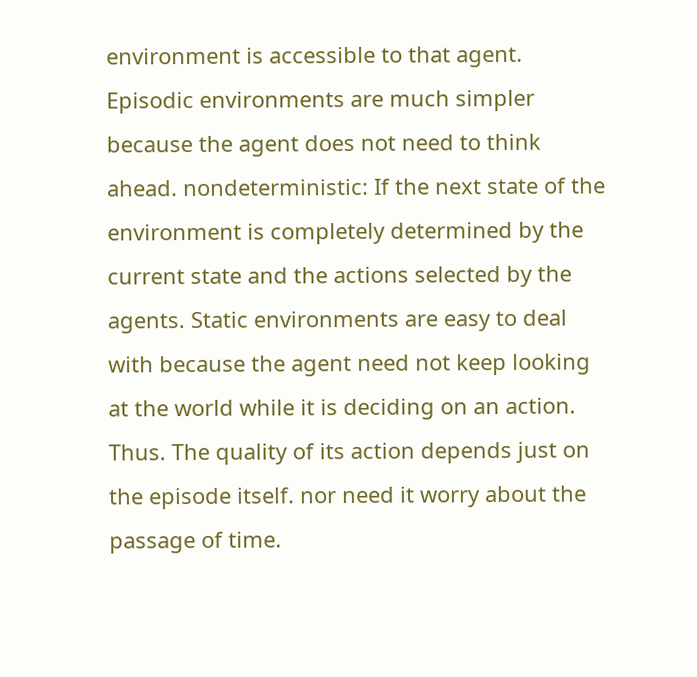environment is accessible to that agent. Episodic environments are much simpler because the agent does not need to think ahead. nondeterministic: If the next state of the environment is completely determined by the current state and the actions selected by the agents. Static environments are easy to deal with because the agent need not keep looking at the world while it is deciding on an action. Thus. The quality of its action depends just on the episode itself. nor need it worry about the passage of time.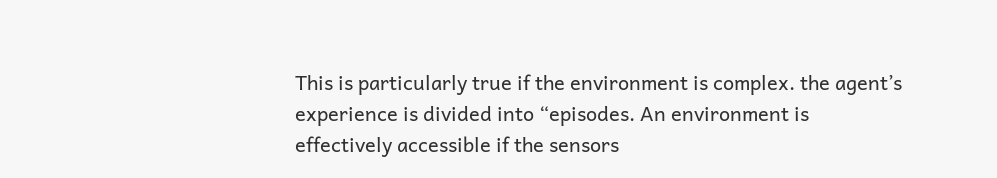This is particularly true if the environment is complex. the agent’s experience is divided into “episodes. An environment is effectively accessible if the sensors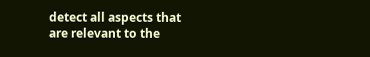detect all aspects that are relevant to the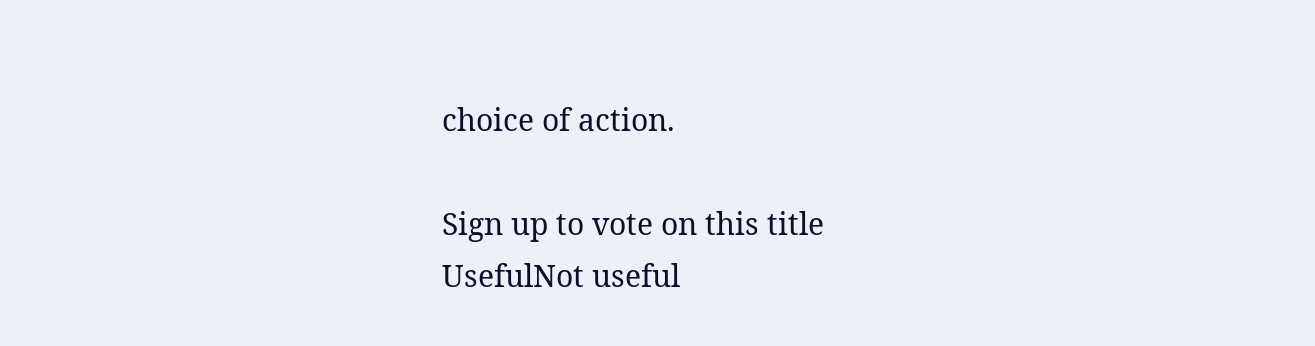choice of action.

Sign up to vote on this title
UsefulNot useful